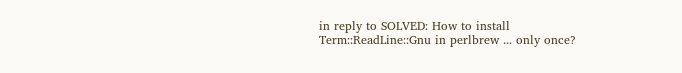in reply to SOLVED: How to install Term::ReadLine::Gnu in perlbrew ... only once?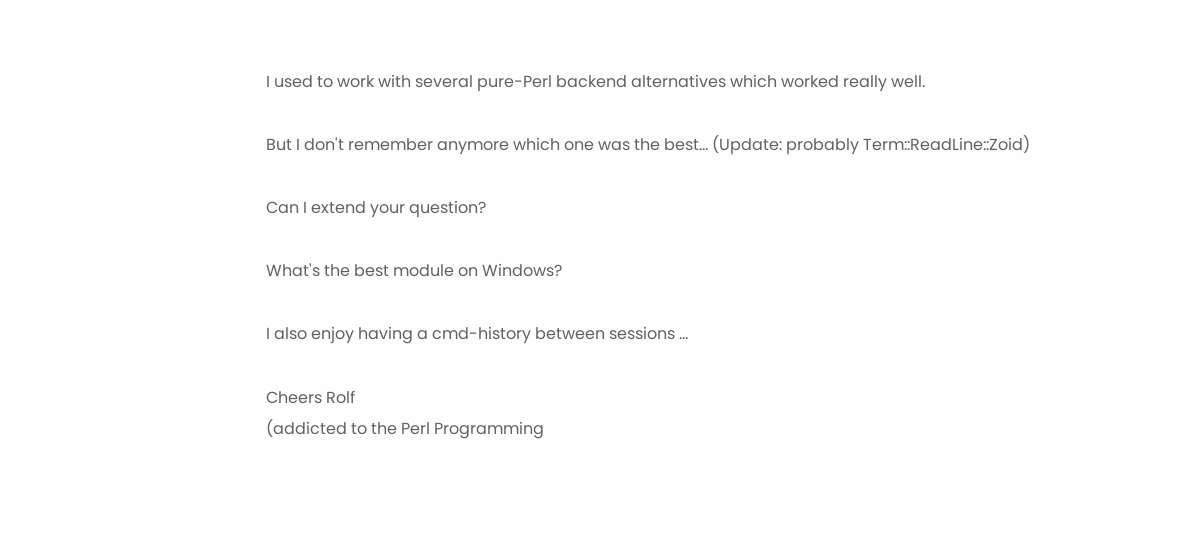I used to work with several pure-Perl backend alternatives which worked really well.

But I don't remember anymore which one was the best... (Update: probably Term::ReadLine::Zoid)

Can I extend your question?

What's the best module on Windows?

I also enjoy having a cmd-history between sessions ...

Cheers Rolf
(addicted to the Perl Programming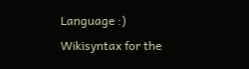Language :)
Wikisyntax for the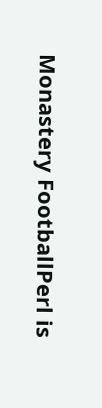Monastery FootballPerl is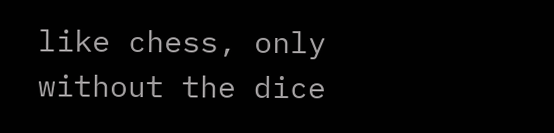like chess, only without the dice